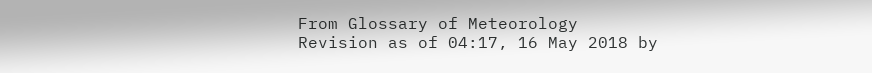From Glossary of Meteorology
Revision as of 04:17, 16 May 2018 by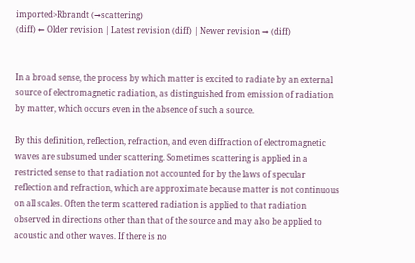imported>Rbrandt (→scattering)
(diff) ← Older revision | Latest revision (diff) | Newer revision → (diff)


In a broad sense, the process by which matter is excited to radiate by an external source of electromagnetic radiation, as distinguished from emission of radiation by matter, which occurs even in the absence of such a source.

By this definition, reflection, refraction, and even diffraction of electromagnetic waves are subsumed under scattering. Sometimes scattering is applied in a restricted sense to that radiation not accounted for by the laws of specular reflection and refraction, which are approximate because matter is not continuous on all scales. Often the term scattered radiation is applied to that radiation observed in directions other than that of the source and may also be applied to acoustic and other waves. If there is no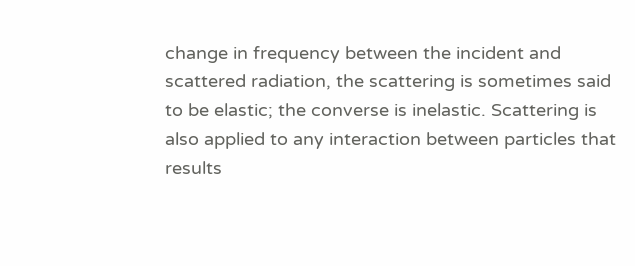change in frequency between the incident and scattered radiation, the scattering is sometimes said to be elastic; the converse is inelastic. Scattering is also applied to any interaction between particles that results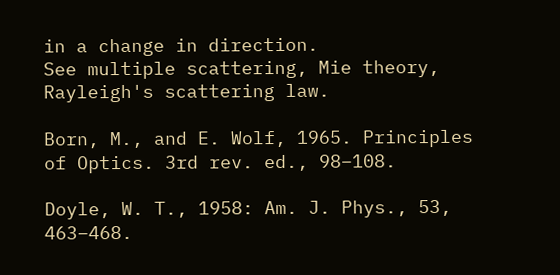in a change in direction.
See multiple scattering, Mie theory, Rayleigh's scattering law.

Born, M., and E. Wolf, 1965. Principles of Optics. 3rd rev. ed., 98–108.

Doyle, W. T., 1958: Am. J. Phys., 53, 463–468.